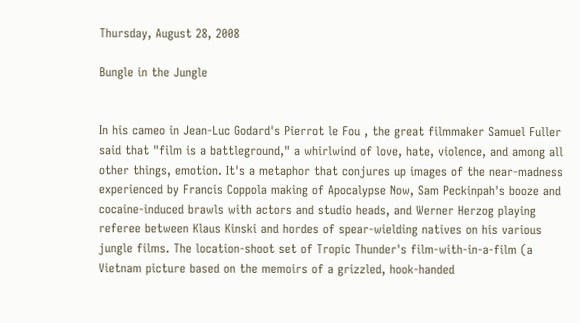Thursday, August 28, 2008

Bungle in the Jungle


In his cameo in Jean-Luc Godard's Pierrot le Fou , the great filmmaker Samuel Fuller said that "film is a battleground," a whirlwind of love, hate, violence, and among all other things, emotion. It's a metaphor that conjures up images of the near-madness experienced by Francis Coppola making of Apocalypse Now, Sam Peckinpah's booze and cocaine-induced brawls with actors and studio heads, and Werner Herzog playing referee between Klaus Kinski and hordes of spear-wielding natives on his various jungle films. The location-shoot set of Tropic Thunder's film-with-in-a-film (a Vietnam picture based on the memoirs of a grizzled, hook-handed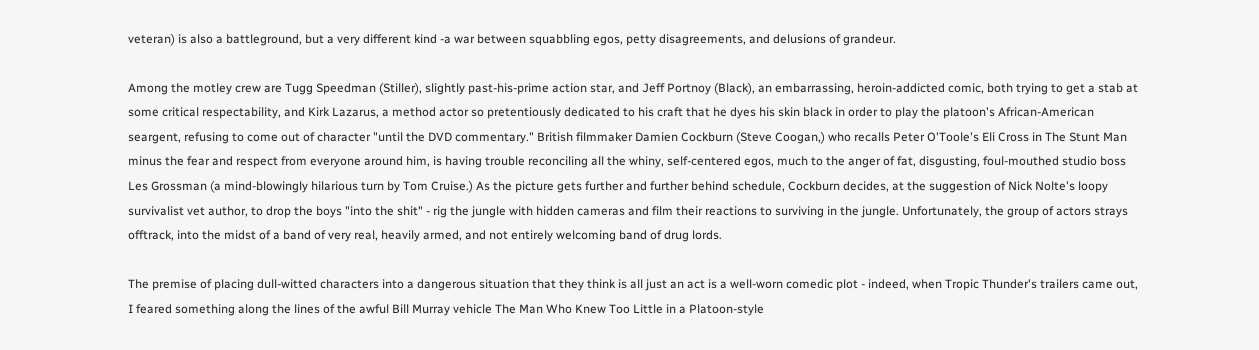veteran) is also a battleground, but a very different kind -a war between squabbling egos, petty disagreements, and delusions of grandeur.

Among the motley crew are Tugg Speedman (Stiller), slightly past-his-prime action star, and Jeff Portnoy (Black), an embarrassing, heroin-addicted comic, both trying to get a stab at some critical respectability, and Kirk Lazarus, a method actor so pretentiously dedicated to his craft that he dyes his skin black in order to play the platoon's African-American seargent, refusing to come out of character "until the DVD commentary." British filmmaker Damien Cockburn (Steve Coogan,) who recalls Peter O'Toole's Eli Cross in The Stunt Man minus the fear and respect from everyone around him, is having trouble reconciling all the whiny, self-centered egos, much to the anger of fat, disgusting, foul-mouthed studio boss Les Grossman (a mind-blowingly hilarious turn by Tom Cruise.) As the picture gets further and further behind schedule, Cockburn decides, at the suggestion of Nick Nolte's loopy survivalist vet author, to drop the boys "into the shit" - rig the jungle with hidden cameras and film their reactions to surviving in the jungle. Unfortunately, the group of actors strays offtrack, into the midst of a band of very real, heavily armed, and not entirely welcoming band of drug lords.

The premise of placing dull-witted characters into a dangerous situation that they think is all just an act is a well-worn comedic plot - indeed, when Tropic Thunder's trailers came out, I feared something along the lines of the awful Bill Murray vehicle The Man Who Knew Too Little in a Platoon-style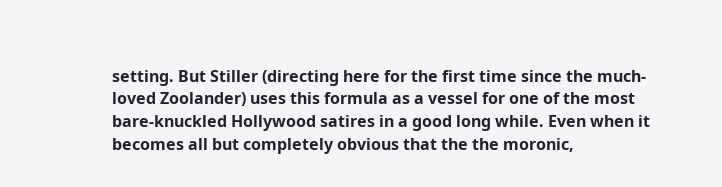setting. But Stiller (directing here for the first time since the much-loved Zoolander) uses this formula as a vessel for one of the most bare-knuckled Hollywood satires in a good long while. Even when it becomes all but completely obvious that the the moronic,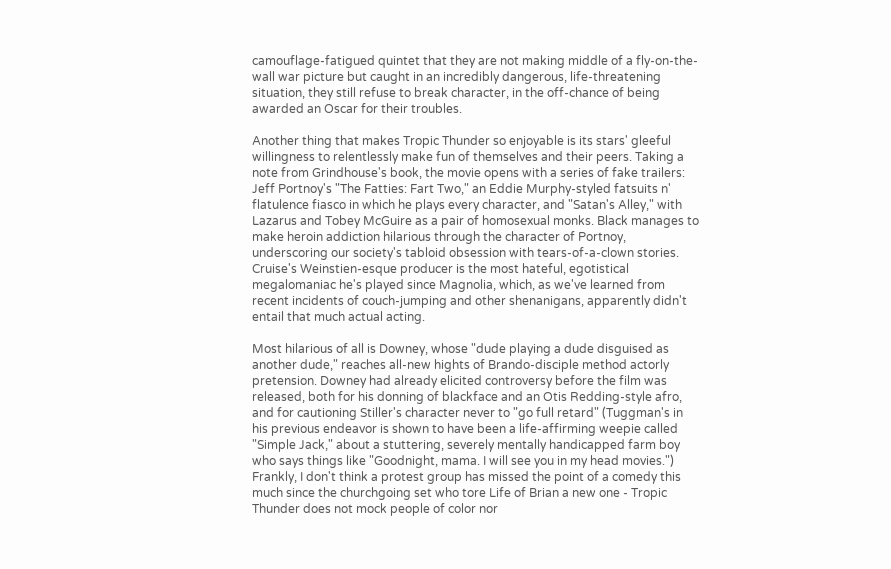camouflage-fatigued quintet that they are not making middle of a fly-on-the-wall war picture but caught in an incredibly dangerous, life-threatening situation, they still refuse to break character, in the off-chance of being awarded an Oscar for their troubles.

Another thing that makes Tropic Thunder so enjoyable is its stars' gleeful willingness to relentlessly make fun of themselves and their peers. Taking a note from Grindhouse's book, the movie opens with a series of fake trailers: Jeff Portnoy's "The Fatties: Fart Two," an Eddie Murphy-styled fatsuits n' flatulence fiasco in which he plays every character, and "Satan's Alley," with Lazarus and Tobey McGuire as a pair of homosexual monks. Black manages to make heroin addiction hilarious through the character of Portnoy, underscoring our society's tabloid obsession with tears-of-a-clown stories. Cruise's Weinstien-esque producer is the most hateful, egotistical megalomaniac he's played since Magnolia, which, as we've learned from recent incidents of couch-jumping and other shenanigans, apparently didn't entail that much actual acting.

Most hilarious of all is Downey, whose "dude playing a dude disguised as another dude," reaches all-new hights of Brando-disciple method actorly pretension. Downey had already elicited controversy before the film was released, both for his donning of blackface and an Otis Redding-style afro, and for cautioning Stiller's character never to "go full retard" (Tuggman's in his previous endeavor is shown to have been a life-affirming weepie called "Simple Jack," about a stuttering, severely mentally handicapped farm boy who says things like "Goodnight, mama. I will see you in my head movies.") Frankly, I don't think a protest group has missed the point of a comedy this much since the churchgoing set who tore Life of Brian a new one - Tropic Thunder does not mock people of color nor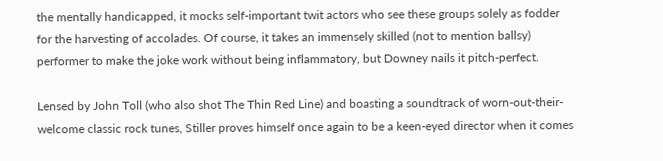the mentally handicapped, it mocks self-important twit actors who see these groups solely as fodder for the harvesting of accolades. Of course, it takes an immensely skilled (not to mention ballsy) performer to make the joke work without being inflammatory, but Downey nails it pitch-perfect.

Lensed by John Toll (who also shot The Thin Red Line) and boasting a soundtrack of worn-out-their-welcome classic rock tunes, Stiller proves himself once again to be a keen-eyed director when it comes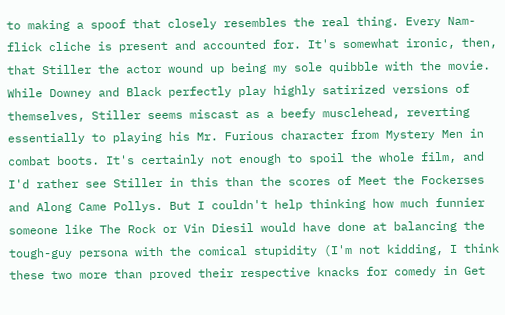to making a spoof that closely resembles the real thing. Every Nam-flick cliche is present and accounted for. It's somewhat ironic, then, that Stiller the actor wound up being my sole quibble with the movie. While Downey and Black perfectly play highly satirized versions of themselves, Stiller seems miscast as a beefy musclehead, reverting essentially to playing his Mr. Furious character from Mystery Men in combat boots. It's certainly not enough to spoil the whole film, and I'd rather see Stiller in this than the scores of Meet the Fockerses and Along Came Pollys. But I couldn't help thinking how much funnier someone like The Rock or Vin Diesil would have done at balancing the tough-guy persona with the comical stupidity (I'm not kidding, I think these two more than proved their respective knacks for comedy in Get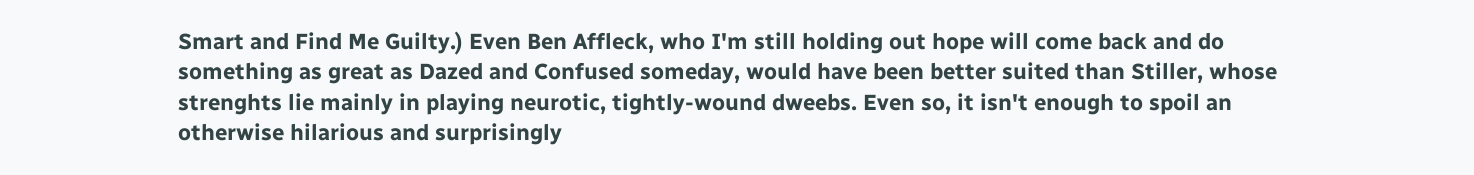Smart and Find Me Guilty.) Even Ben Affleck, who I'm still holding out hope will come back and do something as great as Dazed and Confused someday, would have been better suited than Stiller, whose strenghts lie mainly in playing neurotic, tightly-wound dweebs. Even so, it isn't enough to spoil an otherwise hilarious and surprisingly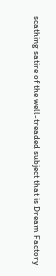scathing satire of the well-treaded subject that is Dream Factory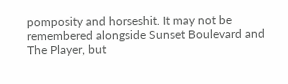pomposity and horseshit. It may not be remembered alongside Sunset Boulevard and The Player, but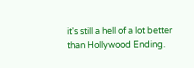it's still a hell of a lot better than Hollywood Ending.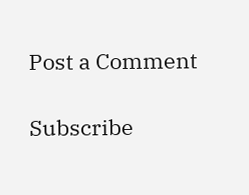Post a Comment

Subscribe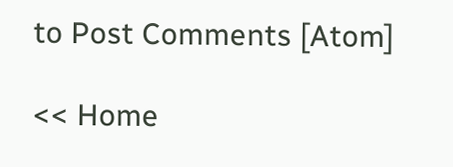to Post Comments [Atom]

<< Home